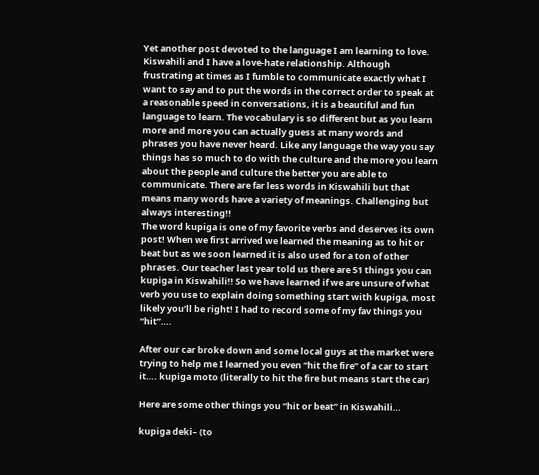Yet another post devoted to the language I am learning to love. Kiswahili and I have a love-hate relationship. Although frustrating at times as I fumble to communicate exactly what I want to say and to put the words in the correct order to speak at a reasonable speed in conversations, it is a beautiful and fun language to learn. The vocabulary is so different but as you learn more and more you can actually guess at many words and phrases you have never heard. Like any language the way you say things has so much to do with the culture and the more you learn about the people and culture the better you are able to communicate. There are far less words in Kiswahili but that means many words have a variety of meanings. Challenging but always interesting!!
The word kupiga is one of my favorite verbs and deserves its own post! When we first arrived we learned the meaning as to hit or beat but as we soon learned it is also used for a ton of other phrases. Our teacher last year told us there are 51 things you can kupiga in Kiswahili!! So we have learned if we are unsure of what verb you use to explain doing something start with kupiga, most likely you’ll be right! I had to record some of my fav things you “hit”….

After our car broke down and some local guys at the market were trying to help me I learned you even “hit the fire” of a car to start it…. kupiga moto (literally to hit the fire but means start the car)

Here are some other things you “hit or beat” in Kiswahili…

kupiga deki– (to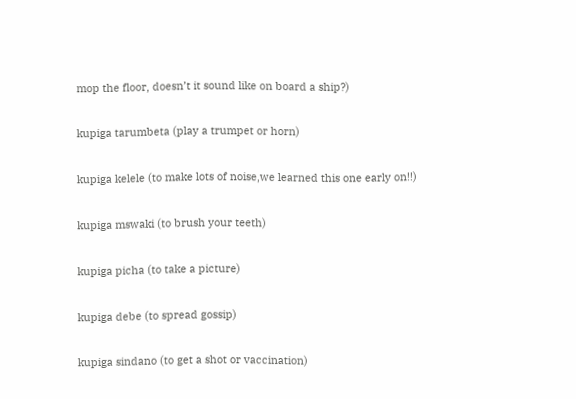mop the floor, doesn’t it sound like on board a ship?)

kupiga tarumbeta (play a trumpet or horn)

kupiga kelele (to make lots of noise,we learned this one early on!!)

kupiga mswaki (to brush your teeth)

kupiga picha (to take a picture)

kupiga debe (to spread gossip)

kupiga sindano (to get a shot or vaccination)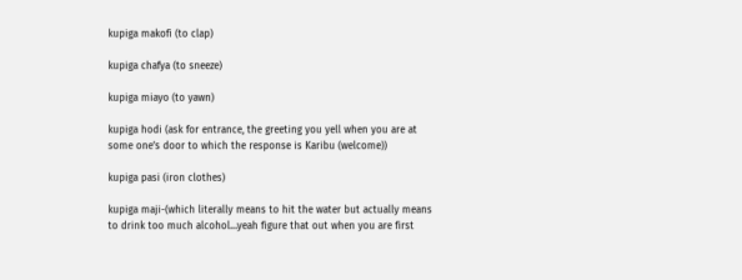kupiga makofi (to clap)

kupiga chafya (to sneeze)

kupiga miayo (to yawn)

kupiga hodi (ask for entrance, the greeting you yell when you are at some one’s door to which the response is Karibu (welcome))

kupiga pasi (iron clothes)

kupiga maji-(which literally means to hit the water but actually means to drink too much alcohol…yeah figure that out when you are first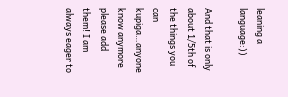leaning a language:))

And that is only about 1/5th of the things you can kupiga…anyone know anymore please add them! I am always eager to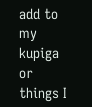add to my kupiga or things I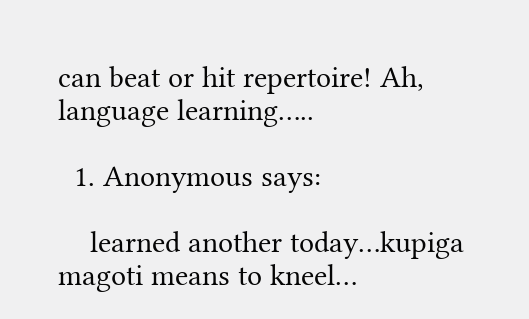can beat or hit repertoire! Ah, language learning…..

  1. Anonymous says:

    learned another today…kupiga magoti means to kneel…